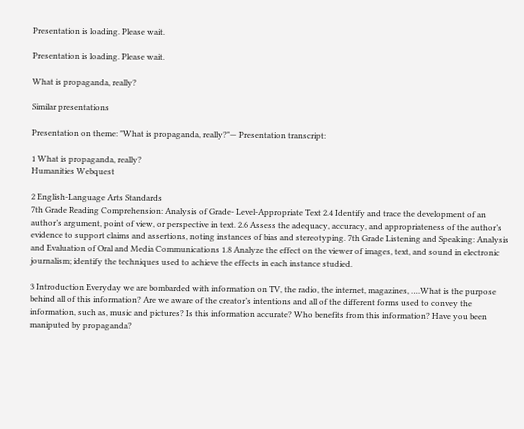Presentation is loading. Please wait.

Presentation is loading. Please wait.

What is propaganda, really?

Similar presentations

Presentation on theme: "What is propaganda, really?"— Presentation transcript:

1 What is propaganda, really?
Humanities Webquest

2 English-Language Arts Standards
7th Grade Reading Comprehension: Analysis of Grade- Level-Appropriate Text 2.4 Identify and trace the development of an author’s argument, point of view, or perspective in text. 2.6 Assess the adequacy, accuracy, and appropriateness of the author’s evidence to support claims and assertions, noting instances of bias and stereotyping. 7th Grade Listening and Speaking: Analysis and Evaluation of Oral and Media Communications 1.8 Analyze the effect on the viewer of images, text, and sound in electronic journalism; identify the techniques used to achieve the effects in each instance studied.

3 Introduction Everyday we are bombarded with information on TV, the radio, the internet, magazines, ….What is the purpose behind all of this information? Are we aware of the creator’s intentions and all of the different forms used to convey the information, such as, music and pictures? Is this information accurate? Who benefits from this information? Have you been maniputed by propaganda?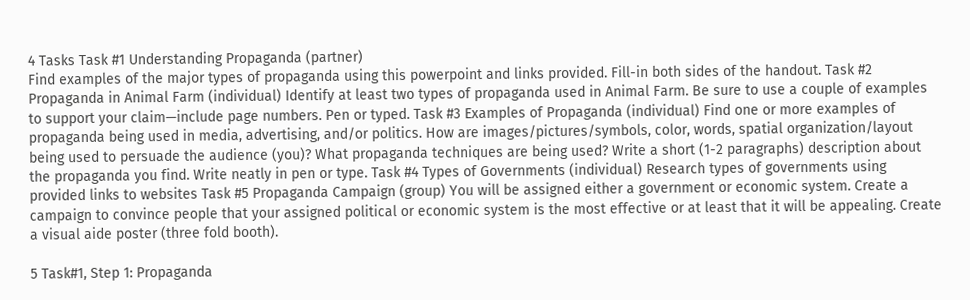4 Tasks Task #1 Understanding Propaganda (partner)
Find examples of the major types of propaganda using this powerpoint and links provided. Fill-in both sides of the handout. Task #2 Propaganda in Animal Farm (individual) Identify at least two types of propaganda used in Animal Farm. Be sure to use a couple of examples to support your claim—include page numbers. Pen or typed. Task #3 Examples of Propaganda (individual) Find one or more examples of propaganda being used in media, advertising, and/or politics. How are images/pictures/symbols, color, words, spatial organization/layout being used to persuade the audience (you)? What propaganda techniques are being used? Write a short (1-2 paragraphs) description about the propaganda you find. Write neatly in pen or type. Task #4 Types of Governments (individual) Research types of governments using provided links to websites Task #5 Propaganda Campaign (group) You will be assigned either a government or economic system. Create a campaign to convince people that your assigned political or economic system is the most effective or at least that it will be appealing. Create a visual aide poster (three fold booth).

5 Task#1, Step 1: Propaganda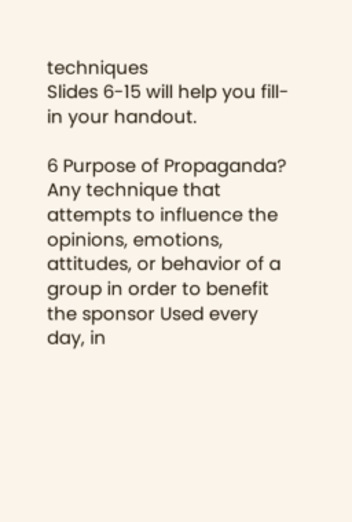techniques
Slides 6-15 will help you fill-in your handout.

6 Purpose of Propaganda? Any technique that attempts to influence the opinions, emotions, attitudes, or behavior of a group in order to benefit the sponsor Used every day, in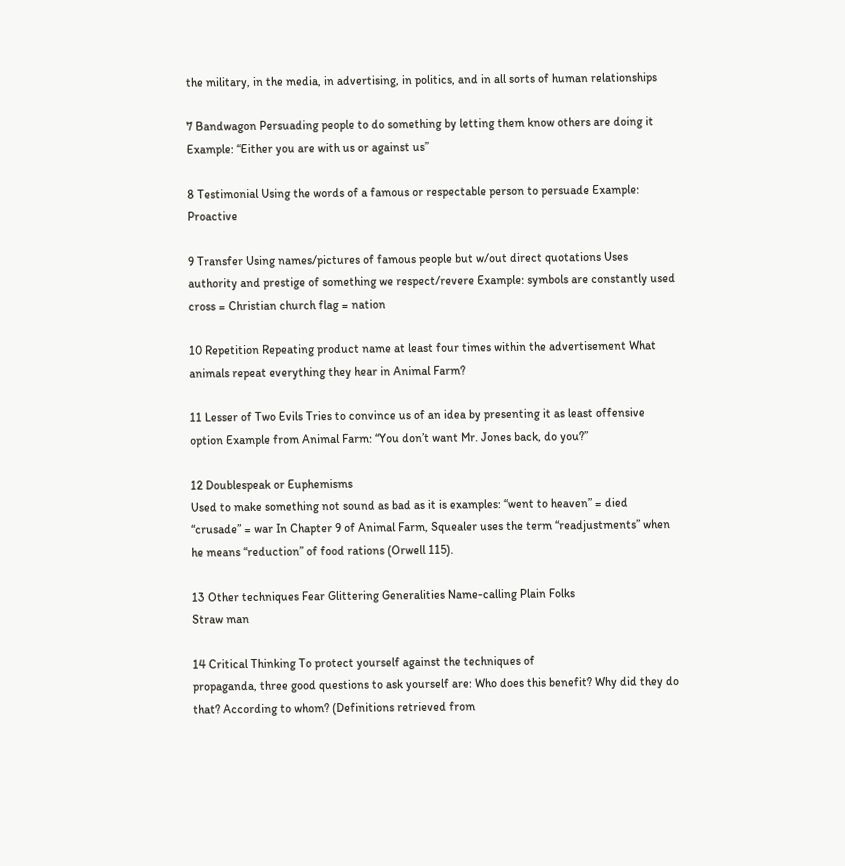the military, in the media, in advertising, in politics, and in all sorts of human relationships

7 Bandwagon Persuading people to do something by letting them know others are doing it Example: “Either you are with us or against us”

8 Testimonial Using the words of a famous or respectable person to persuade Example: Proactive

9 Transfer Using names/pictures of famous people but w/out direct quotations Uses authority and prestige of something we respect/revere Example: symbols are constantly used cross = Christian church flag = nation

10 Repetition Repeating product name at least four times within the advertisement What animals repeat everything they hear in Animal Farm?

11 Lesser of Two Evils Tries to convince us of an idea by presenting it as least offensive option Example from Animal Farm: “You don’t want Mr. Jones back, do you?”

12 Doublespeak or Euphemisms
Used to make something not sound as bad as it is examples: “went to heaven” = died “crusade” = war In Chapter 9 of Animal Farm, Squealer uses the term “readjustments” when he means “reduction” of food rations (Orwell 115).

13 Other techniques Fear Glittering Generalities Name-calling Plain Folks
Straw man

14 Critical Thinking To protect yourself against the techniques of
propaganda, three good questions to ask yourself are: Who does this benefit? Why did they do that? According to whom? (Definitions retrieved from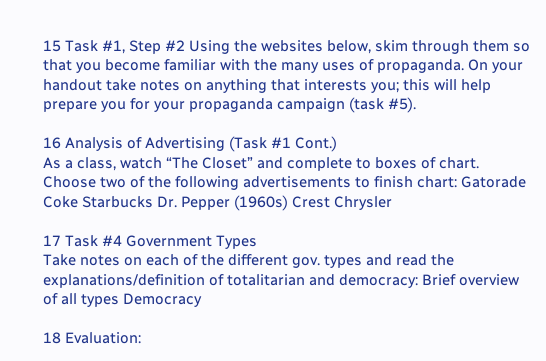15 Task #1, Step #2 Using the websites below, skim through them so that you become familiar with the many uses of propaganda. On your handout take notes on anything that interests you; this will help prepare you for your propaganda campaign (task #5).

16 Analysis of Advertising (Task #1 Cont.)
As a class, watch “The Closet” and complete to boxes of chart. Choose two of the following advertisements to finish chart: Gatorade Coke Starbucks Dr. Pepper (1960s) Crest Chrysler

17 Task #4 Government Types
Take notes on each of the different gov. types and read the explanations/definition of totalitarian and democracy: Brief overview of all types Democracy

18 Evaluation: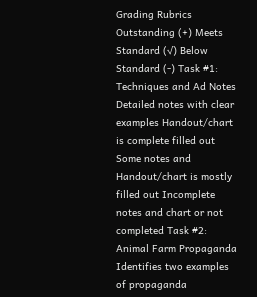Grading Rubrics
Outstanding (+) Meets Standard (√) Below Standard (-) Task #1: Techniques and Ad Notes Detailed notes with clear examples Handout/chart is complete filled out Some notes and Handout/chart is mostly filled out Incomplete notes and chart or not completed Task #2: Animal Farm Propaganda Identifies two examples of propaganda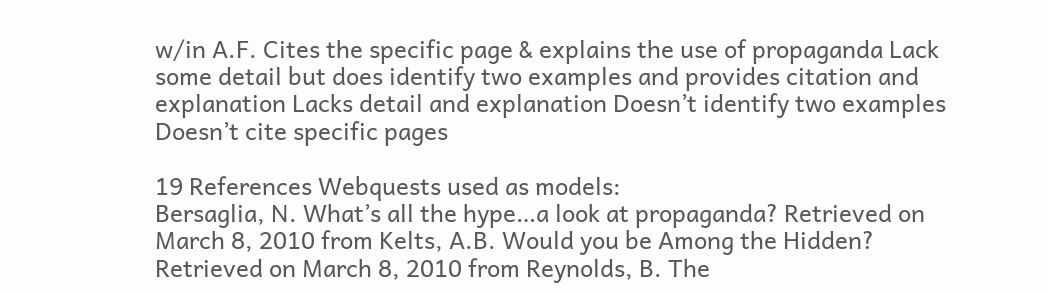w/in A.F. Cites the specific page & explains the use of propaganda Lack some detail but does identify two examples and provides citation and explanation Lacks detail and explanation Doesn’t identify two examples Doesn’t cite specific pages

19 References Webquests used as models:
Bersaglia, N. What’s all the hype…a look at propaganda? Retrieved on March 8, 2010 from Kelts, A.B. Would you be Among the Hidden? Retrieved on March 8, 2010 from Reynolds, B. The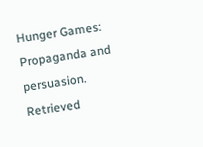Hunger Games: Propaganda and persuasion. Retrieved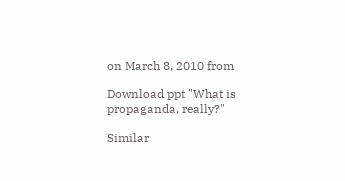on March 8, 2010 from

Download ppt "What is propaganda, really?"

Similar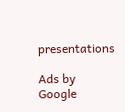presentations

Ads by Google